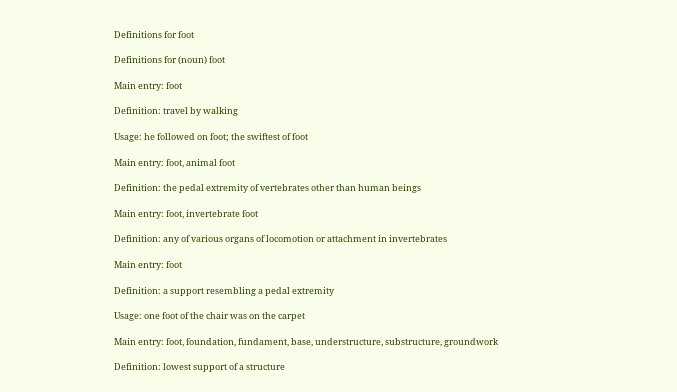Definitions for foot

Definitions for (noun) foot

Main entry: foot

Definition: travel by walking

Usage: he followed on foot; the swiftest of foot

Main entry: foot, animal foot

Definition: the pedal extremity of vertebrates other than human beings

Main entry: foot, invertebrate foot

Definition: any of various organs of locomotion or attachment in invertebrates

Main entry: foot

Definition: a support resembling a pedal extremity

Usage: one foot of the chair was on the carpet

Main entry: foot, foundation, fundament, base, understructure, substructure, groundwork

Definition: lowest support of a structure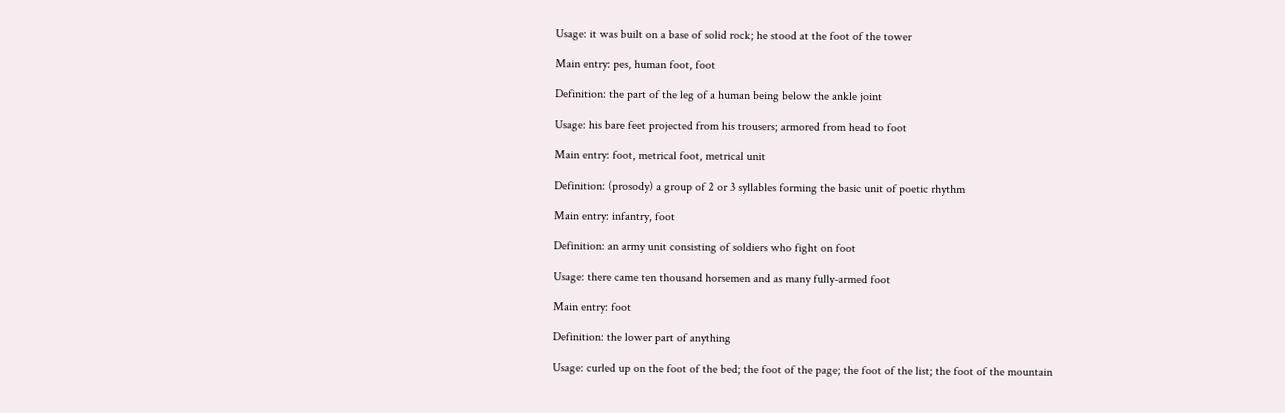Usage: it was built on a base of solid rock; he stood at the foot of the tower

Main entry: pes, human foot, foot

Definition: the part of the leg of a human being below the ankle joint

Usage: his bare feet projected from his trousers; armored from head to foot

Main entry: foot, metrical foot, metrical unit

Definition: (prosody) a group of 2 or 3 syllables forming the basic unit of poetic rhythm

Main entry: infantry, foot

Definition: an army unit consisting of soldiers who fight on foot

Usage: there came ten thousand horsemen and as many fully-armed foot

Main entry: foot

Definition: the lower part of anything

Usage: curled up on the foot of the bed; the foot of the page; the foot of the list; the foot of the mountain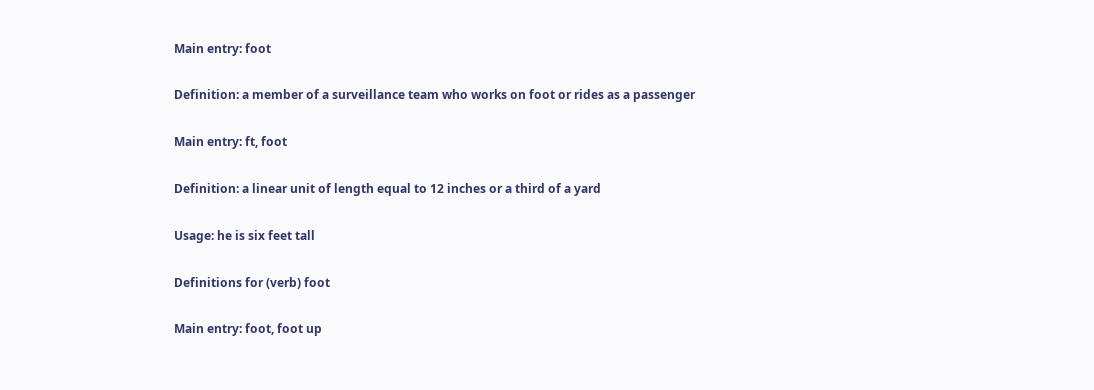Main entry: foot

Definition: a member of a surveillance team who works on foot or rides as a passenger

Main entry: ft, foot

Definition: a linear unit of length equal to 12 inches or a third of a yard

Usage: he is six feet tall

Definitions for (verb) foot

Main entry: foot, foot up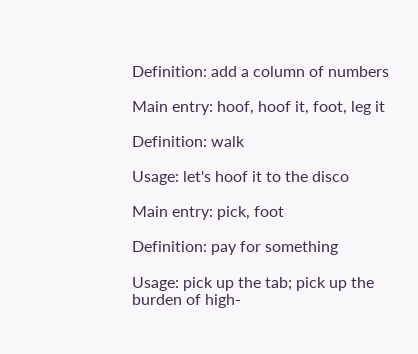Definition: add a column of numbers

Main entry: hoof, hoof it, foot, leg it

Definition: walk

Usage: let's hoof it to the disco

Main entry: pick, foot

Definition: pay for something

Usage: pick up the tab; pick up the burden of high-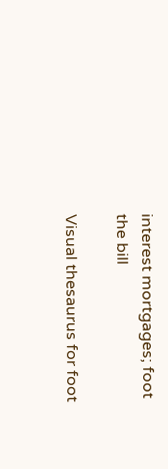interest mortgages; foot the bill

Visual thesaurus for foot